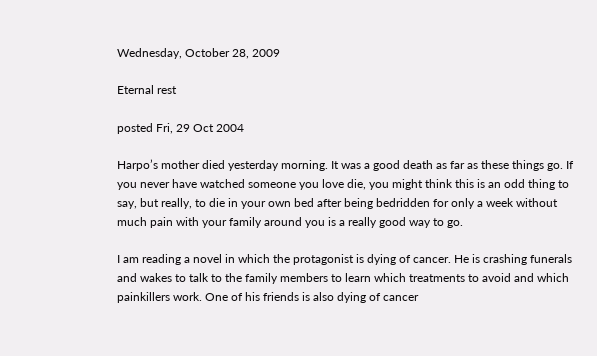Wednesday, October 28, 2009

Eternal rest

posted Fri, 29 Oct 2004

Harpo’s mother died yesterday morning. It was a good death as far as these things go. If you never have watched someone you love die, you might think this is an odd thing to say, but really, to die in your own bed after being bedridden for only a week without much pain with your family around you is a really good way to go.

I am reading a novel in which the protagonist is dying of cancer. He is crashing funerals and wakes to talk to the family members to learn which treatments to avoid and which painkillers work. One of his friends is also dying of cancer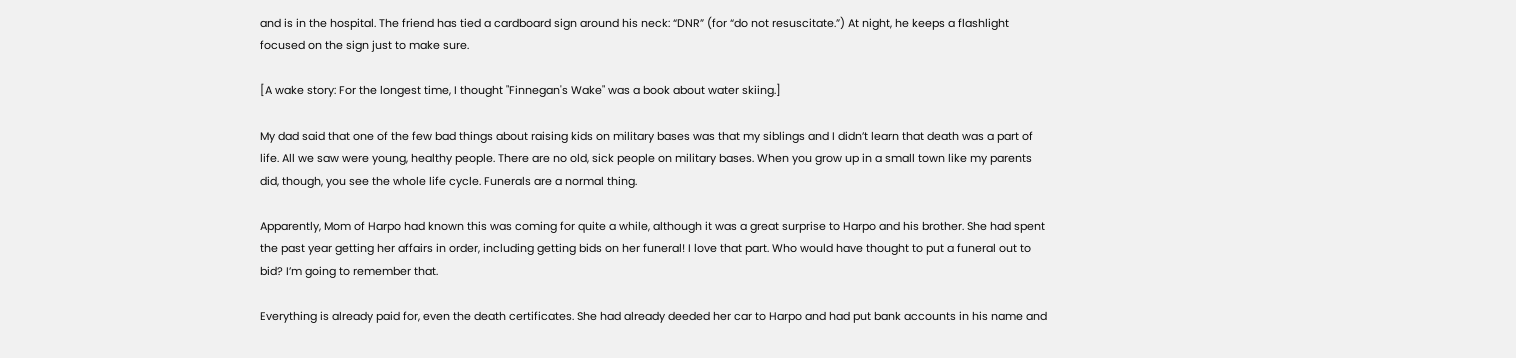and is in the hospital. The friend has tied a cardboard sign around his neck: “DNR” (for “do not resuscitate.”) At night, he keeps a flashlight focused on the sign just to make sure.

[A wake story: For the longest time, I thought "Finnegan's Wake" was a book about water skiing.]

My dad said that one of the few bad things about raising kids on military bases was that my siblings and I didn’t learn that death was a part of life. All we saw were young, healthy people. There are no old, sick people on military bases. When you grow up in a small town like my parents did, though, you see the whole life cycle. Funerals are a normal thing.

Apparently, Mom of Harpo had known this was coming for quite a while, although it was a great surprise to Harpo and his brother. She had spent the past year getting her affairs in order, including getting bids on her funeral! I love that part. Who would have thought to put a funeral out to bid? I’m going to remember that.

Everything is already paid for, even the death certificates. She had already deeded her car to Harpo and had put bank accounts in his name and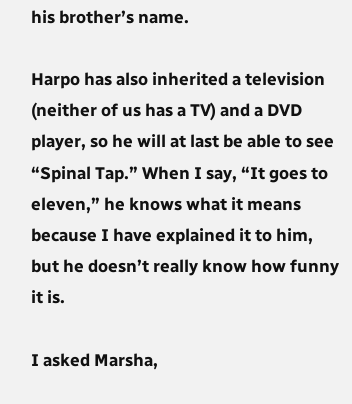his brother’s name.

Harpo has also inherited a television (neither of us has a TV) and a DVD player, so he will at last be able to see “Spinal Tap.” When I say, “It goes to eleven,” he knows what it means because I have explained it to him, but he doesn’t really know how funny it is.

I asked Marsha,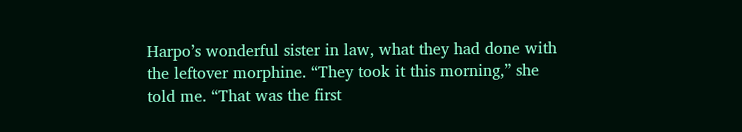Harpo’s wonderful sister in law, what they had done with the leftover morphine. “They took it this morning,” she told me. “That was the first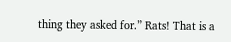thing they asked for.” Rats! That is a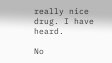really nice drug. I have heard.

No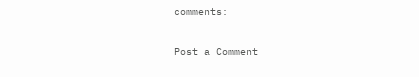comments:

Post a Comment